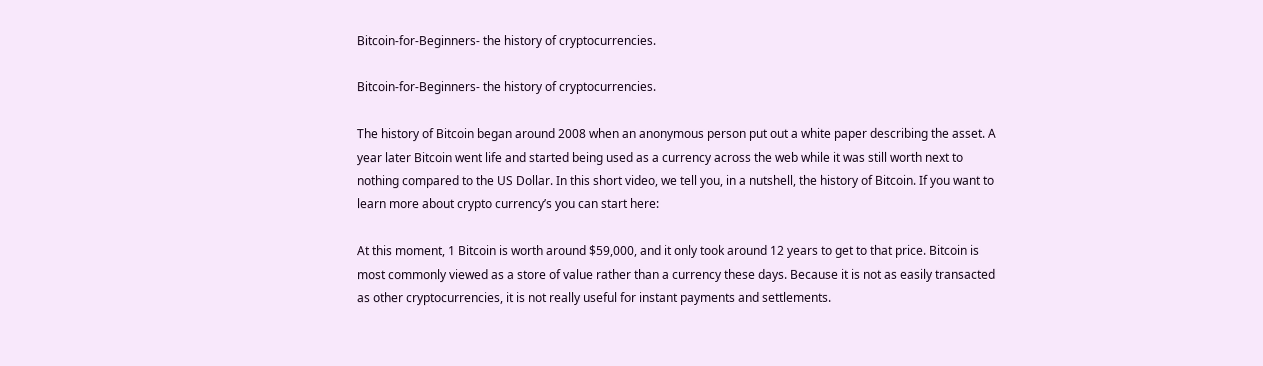Bitcoin-for-Beginners- the history of cryptocurrencies.

Bitcoin-for-Beginners- the history of cryptocurrencies.

The history of Bitcoin began around 2008 when an anonymous person put out a white paper describing the asset. A year later Bitcoin went life and started being used as a currency across the web while it was still worth next to nothing compared to the US Dollar. In this short video, we tell you, in a nutshell, the history of Bitcoin. If you want to learn more about crypto currency’s you can start here:

At this moment, 1 Bitcoin is worth around $59,000, and it only took around 12 years to get to that price. Bitcoin is most commonly viewed as a store of value rather than a currency these days. Because it is not as easily transacted as other cryptocurrencies, it is not really useful for instant payments and settlements.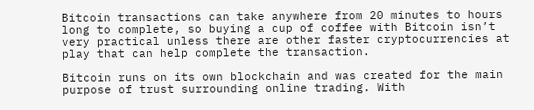Bitcoin transactions can take anywhere from 20 minutes to hours long to complete, so buying a cup of coffee with Bitcoin isn’t very practical unless there are other faster cryptocurrencies at play that can help complete the transaction.

Bitcoin runs on its own blockchain and was created for the main purpose of trust surrounding online trading. With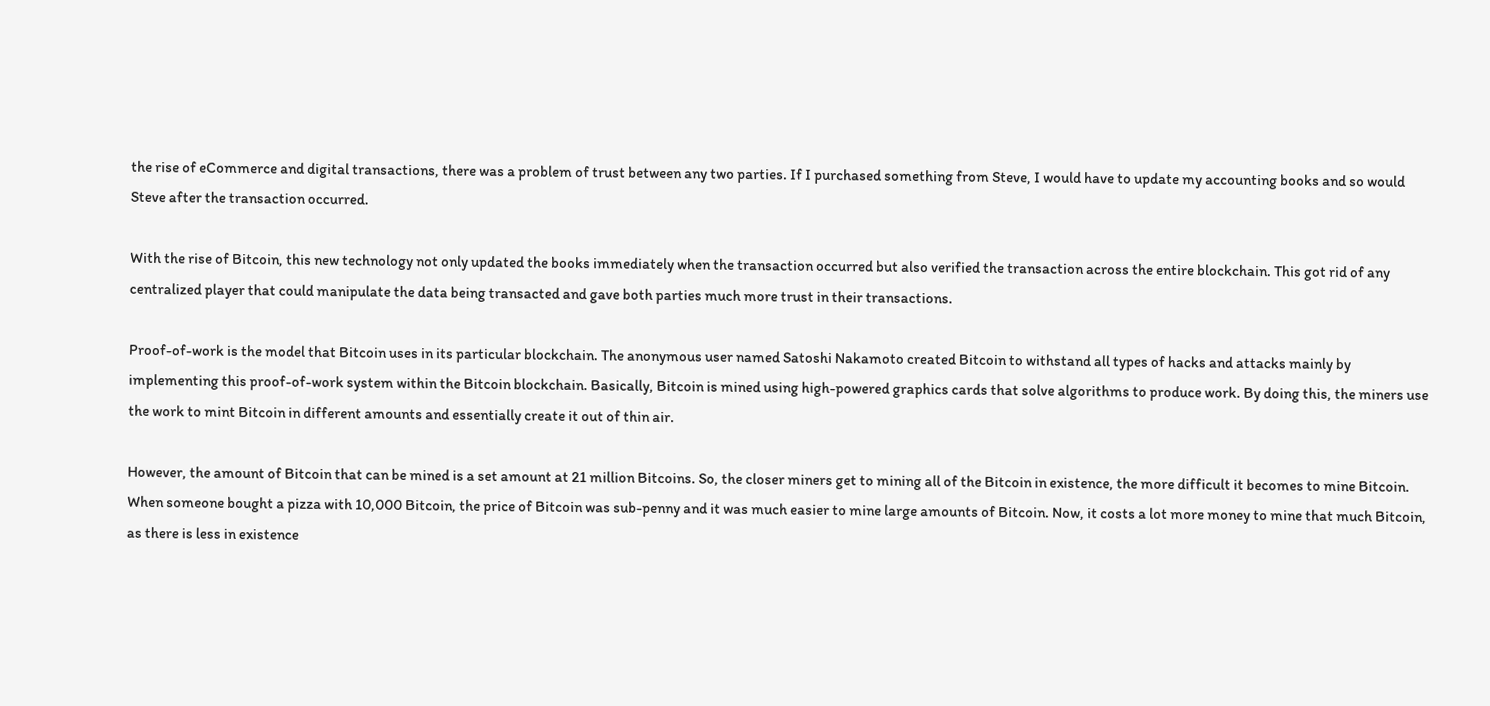the rise of eCommerce and digital transactions, there was a problem of trust between any two parties. If I purchased something from Steve, I would have to update my accounting books and so would Steve after the transaction occurred.

With the rise of Bitcoin, this new technology not only updated the books immediately when the transaction occurred but also verified the transaction across the entire blockchain. This got rid of any centralized player that could manipulate the data being transacted and gave both parties much more trust in their transactions.

Proof-of-work is the model that Bitcoin uses in its particular blockchain. The anonymous user named Satoshi Nakamoto created Bitcoin to withstand all types of hacks and attacks mainly by implementing this proof-of-work system within the Bitcoin blockchain. Basically, Bitcoin is mined using high-powered graphics cards that solve algorithms to produce work. By doing this, the miners use the work to mint Bitcoin in different amounts and essentially create it out of thin air.

However, the amount of Bitcoin that can be mined is a set amount at 21 million Bitcoins. So, the closer miners get to mining all of the Bitcoin in existence, the more difficult it becomes to mine Bitcoin. When someone bought a pizza with 10,000 Bitcoin, the price of Bitcoin was sub-penny and it was much easier to mine large amounts of Bitcoin. Now, it costs a lot more money to mine that much Bitcoin, as there is less in existence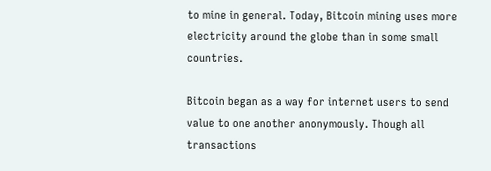to mine in general. Today, Bitcoin mining uses more electricity around the globe than in some small countries.

Bitcoin began as a way for internet users to send value to one another anonymously. Though all transactions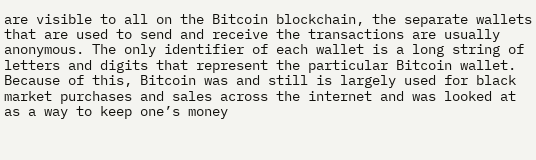are visible to all on the Bitcoin blockchain, the separate wallets that are used to send and receive the transactions are usually anonymous. The only identifier of each wallet is a long string of letters and digits that represent the particular Bitcoin wallet. Because of this, Bitcoin was and still is largely used for black market purchases and sales across the internet and was looked at as a way to keep one’s money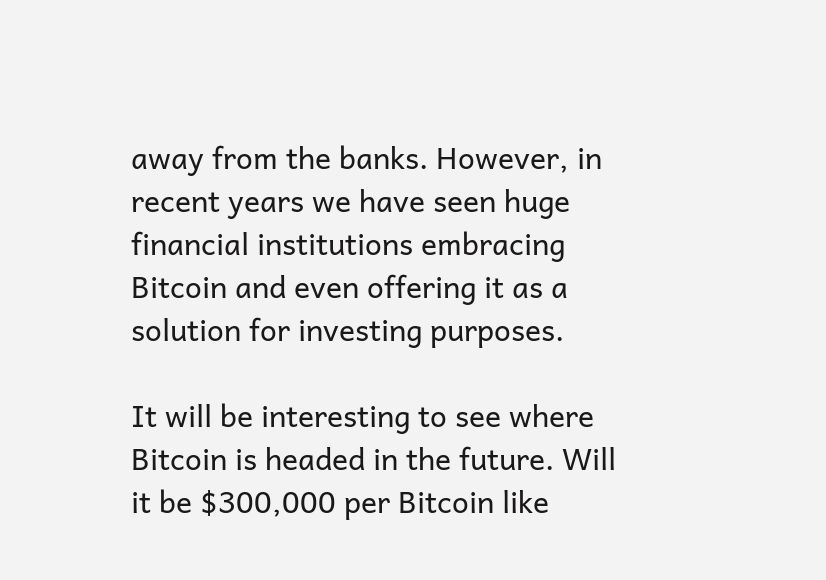away from the banks. However, in recent years we have seen huge financial institutions embracing Bitcoin and even offering it as a solution for investing purposes.

It will be interesting to see where Bitcoin is headed in the future. Will it be $300,000 per Bitcoin like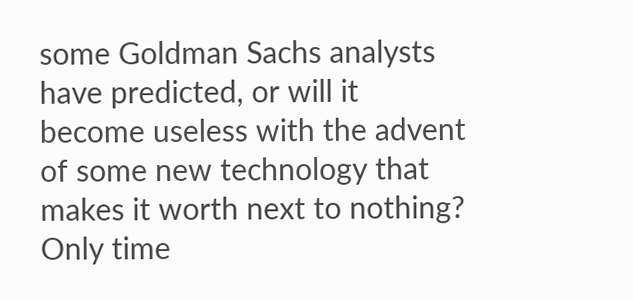some Goldman Sachs analysts have predicted, or will it become useless with the advent of some new technology that makes it worth next to nothing? Only time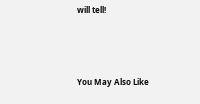will tell!



You May Also Like